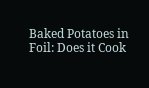Baked Potatoes in Foil: Does it Cook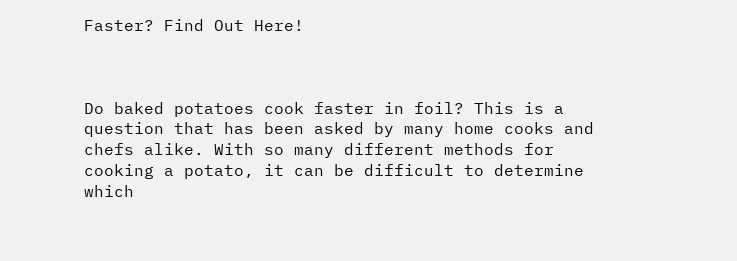Faster? Find Out Here!



Do baked potatoes cook faster in foil? This is a question that has been asked by many home cooks and chefs alike. With so many different methods for cooking a potato, it can be difficult to determine which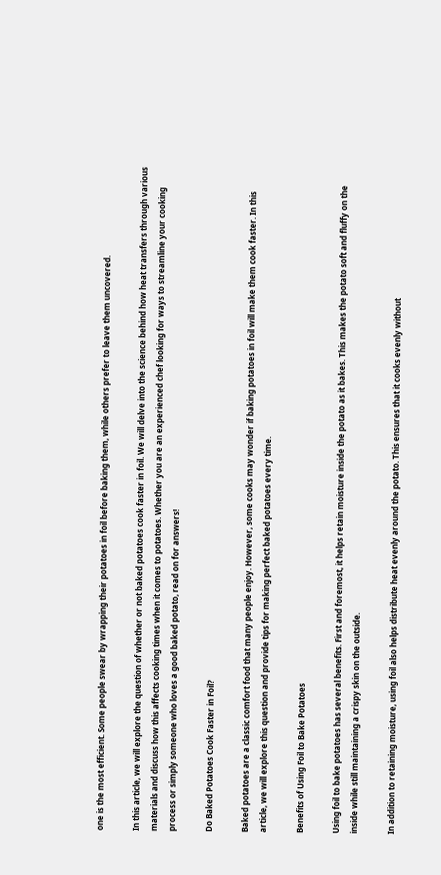one is the most efficient. Some people swear by wrapping their potatoes in foil before baking them, while others prefer to leave them uncovered.

In this article, we will explore the question of whether or not baked potatoes cook faster in foil. We will delve into the science behind how heat transfers through various materials and discuss how this affects cooking times when it comes to potatoes. Whether you are an experienced chef looking for ways to streamline your cooking process or simply someone who loves a good baked potato, read on for answers!

Do Baked Potatoes Cook Faster in Foil?

Baked potatoes are a classic comfort food that many people enjoy. However, some cooks may wonder if baking potatoes in foil will make them cook faster. In this article, we will explore this question and provide tips for making perfect baked potatoes every time.

Benefits of Using Foil to Bake Potatoes

Using foil to bake potatoes has several benefits. First and foremost, it helps retain moisture inside the potato as it bakes. This makes the potato soft and fluffy on the inside while still maintaining a crispy skin on the outside.

In addition to retaining moisture, using foil also helps distribute heat evenly around the potato. This ensures that it cooks evenly without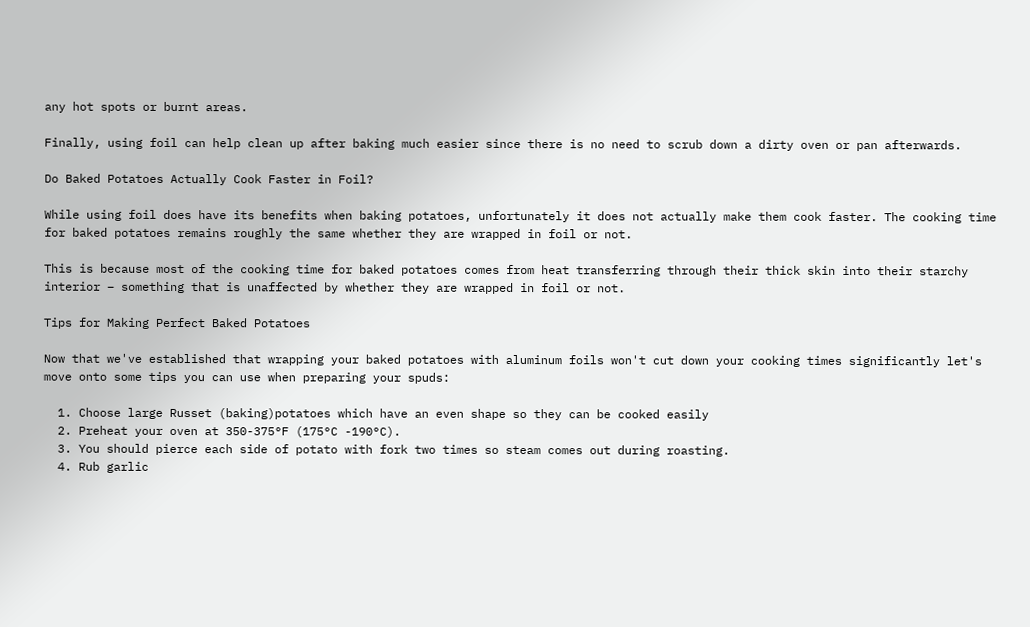any hot spots or burnt areas.

Finally, using foil can help clean up after baking much easier since there is no need to scrub down a dirty oven or pan afterwards.

Do Baked Potatoes Actually Cook Faster in Foil?

While using foil does have its benefits when baking potatoes, unfortunately it does not actually make them cook faster. The cooking time for baked potatoes remains roughly the same whether they are wrapped in foil or not.

This is because most of the cooking time for baked potatoes comes from heat transferring through their thick skin into their starchy interior – something that is unaffected by whether they are wrapped in foil or not.

Tips for Making Perfect Baked Potatoes

Now that we've established that wrapping your baked potatoes with aluminum foils won't cut down your cooking times significantly let's move onto some tips you can use when preparing your spuds:

  1. Choose large Russet (baking)potatoes which have an even shape so they can be cooked easily
  2. Preheat your oven at 350-375°F (175°C -190°C).
  3. You should pierce each side of potato with fork two times so steam comes out during roasting.
  4. Rub garlic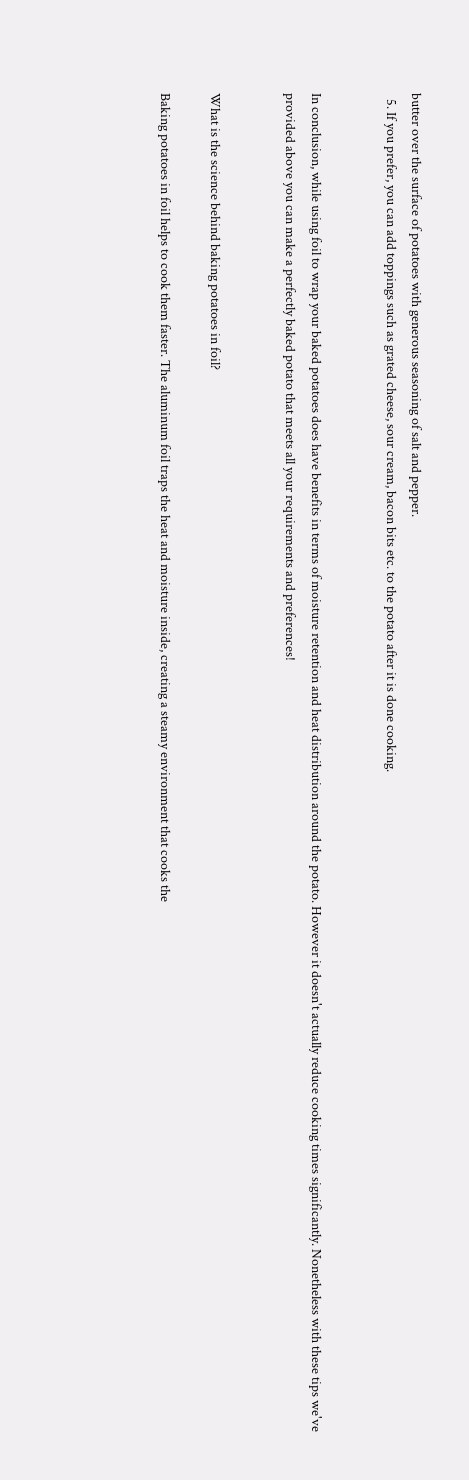butter over the surface of potatoes with generous seasoning of salt and pepper.
  5. If you prefer, you can add toppings such as grated cheese, sour cream, bacon bits etc. to the potato after it is done cooking.


In conclusion, while using foil to wrap your baked potatoes does have benefits in terms of moisture retention and heat distribution around the potato. However it doesn't actually reduce cooking times significantly. Nonetheless with these tips we've provided above you can make a perfectly baked potato that meets all your requirements and preferences!


What is the science behind baking potatoes in foil?

Baking potatoes in foil helps to cook them faster. The aluminum foil traps the heat and moisture inside, creating a steamy environment that cooks the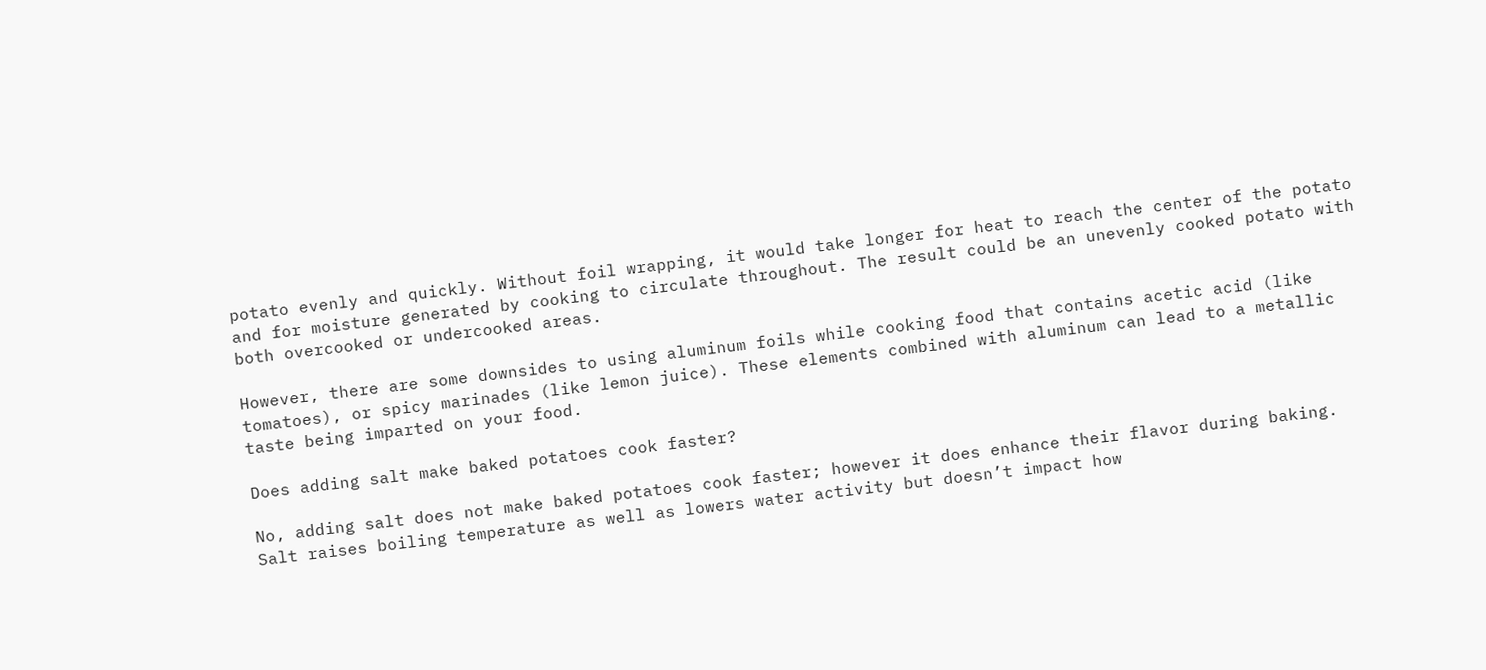potato evenly and quickly. Without foil wrapping, it would take longer for heat to reach the center of the potato and for moisture generated by cooking to circulate throughout. The result could be an unevenly cooked potato with both overcooked or undercooked areas.

However, there are some downsides to using aluminum foils while cooking food that contains acetic acid (like tomatoes), or spicy marinades (like lemon juice). These elements combined with aluminum can lead to a metallic taste being imparted on your food.

Does adding salt make baked potatoes cook faster?

No, adding salt does not make baked potatoes cook faster; however it does enhance their flavor during baking. Salt raises boiling temperature as well as lowers water activity but doesn’t impact how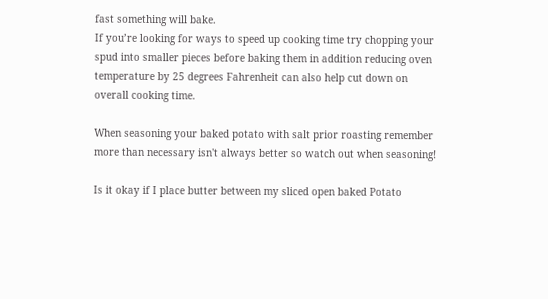fast something will bake.
If you’re looking for ways to speed up cooking time try chopping your spud into smaller pieces before baking them in addition reducing oven temperature by 25 degrees Fahrenheit can also help cut down on overall cooking time.

When seasoning your baked potato with salt prior roasting remember more than necessary isn't always better so watch out when seasoning!

Is it okay if I place butter between my sliced open baked Potato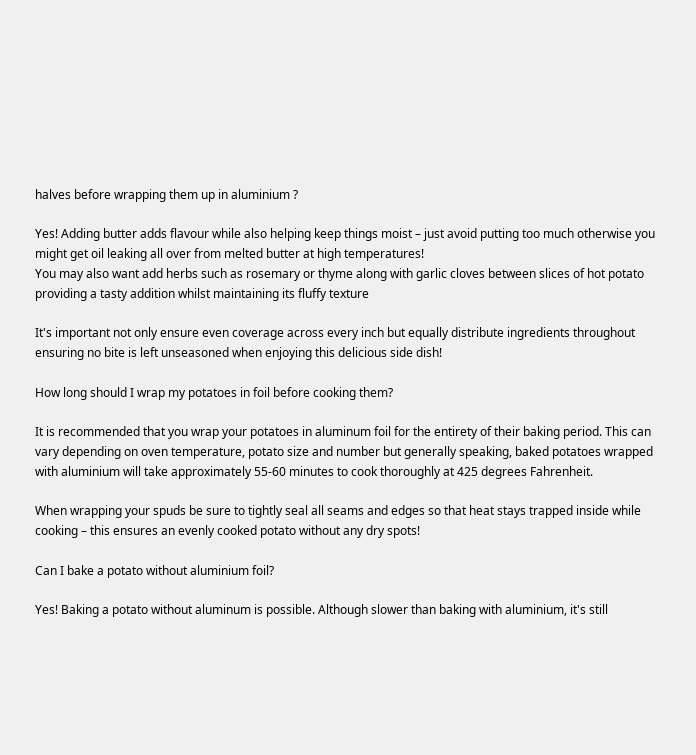halves before wrapping them up in aluminium ?

Yes! Adding butter adds flavour while also helping keep things moist – just avoid putting too much otherwise you might get oil leaking all over from melted butter at high temperatures!
You may also want add herbs such as rosemary or thyme along with garlic cloves between slices of hot potato providing a tasty addition whilst maintaining its fluffy texture

It's important not only ensure even coverage across every inch but equally distribute ingredients throughout ensuring no bite is left unseasoned when enjoying this delicious side dish!

How long should I wrap my potatoes in foil before cooking them?

It is recommended that you wrap your potatoes in aluminum foil for the entirety of their baking period. This can vary depending on oven temperature, potato size and number but generally speaking, baked potatoes wrapped with aluminium will take approximately 55-60 minutes to cook thoroughly at 425 degrees Fahrenheit.

When wrapping your spuds be sure to tightly seal all seams and edges so that heat stays trapped inside while cooking – this ensures an evenly cooked potato without any dry spots!

Can I bake a potato without aluminium foil?

Yes! Baking a potato without aluminum is possible. Although slower than baking with aluminium, it's still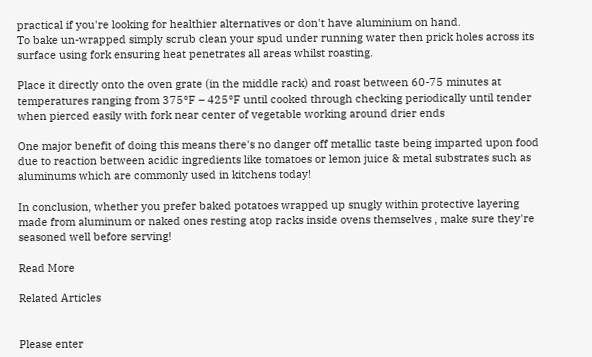practical if you're looking for healthier alternatives or don't have aluminium on hand.
To bake un-wrapped simply scrub clean your spud under running water then prick holes across its surface using fork ensuring heat penetrates all areas whilst roasting.

Place it directly onto the oven grate (in the middle rack) and roast between 60-75 minutes at temperatures ranging from 375°F – 425°F until cooked through checking periodically until tender when pierced easily with fork near center of vegetable working around drier ends

One major benefit of doing this means there's no danger off metallic taste being imparted upon food due to reaction between acidic ingredients like tomatoes or lemon juice & metal substrates such as aluminums which are commonly used in kitchens today!

In conclusion, whether you prefer baked potatoes wrapped up snugly within protective layering made from aluminum or naked ones resting atop racks inside ovens themselves , make sure they're seasoned well before serving!

Read More

Related Articles


Please enter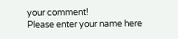your comment!
Please enter your name here